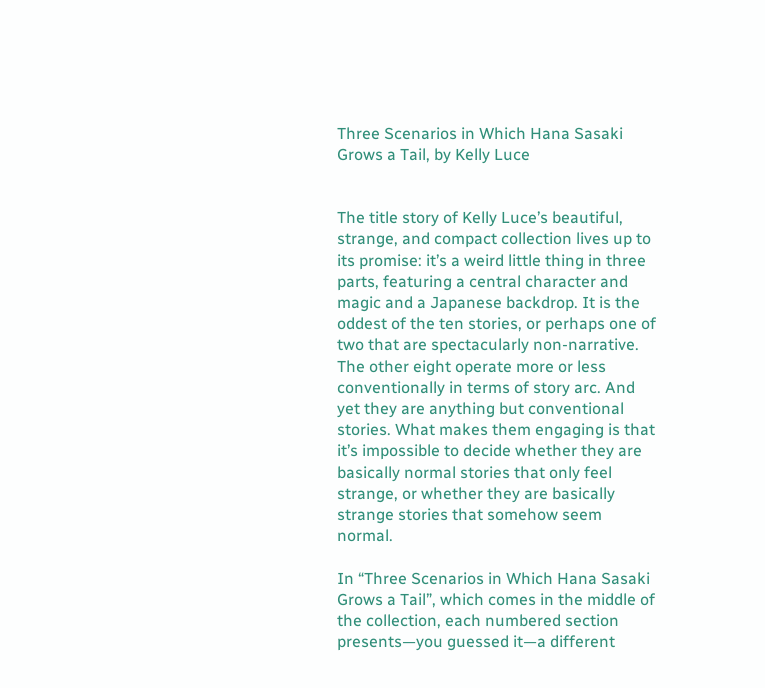Three Scenarios in Which Hana Sasaki Grows a Tail, by Kelly Luce


The title story of Kelly Luce’s beautiful, strange, and compact collection lives up to its promise: it’s a weird little thing in three parts, featuring a central character and magic and a Japanese backdrop. It is the oddest of the ten stories, or perhaps one of two that are spectacularly non-narrative. The other eight operate more or less conventionally in terms of story arc. And yet they are anything but conventional stories. What makes them engaging is that it’s impossible to decide whether they are basically normal stories that only feel strange, or whether they are basically strange stories that somehow seem normal.

In “Three Scenarios in Which Hana Sasaki Grows a Tail”, which comes in the middle of the collection, each numbered section presents—you guessed it—a different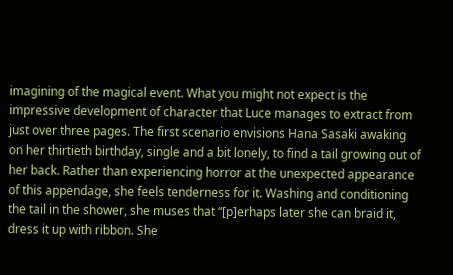imagining of the magical event. What you might not expect is the impressive development of character that Luce manages to extract from just over three pages. The first scenario envisions Hana Sasaki awaking on her thirtieth birthday, single and a bit lonely, to find a tail growing out of her back. Rather than experiencing horror at the unexpected appearance of this appendage, she feels tenderness for it. Washing and conditioning the tail in the shower, she muses that “[p]erhaps later she can braid it, dress it up with ribbon. She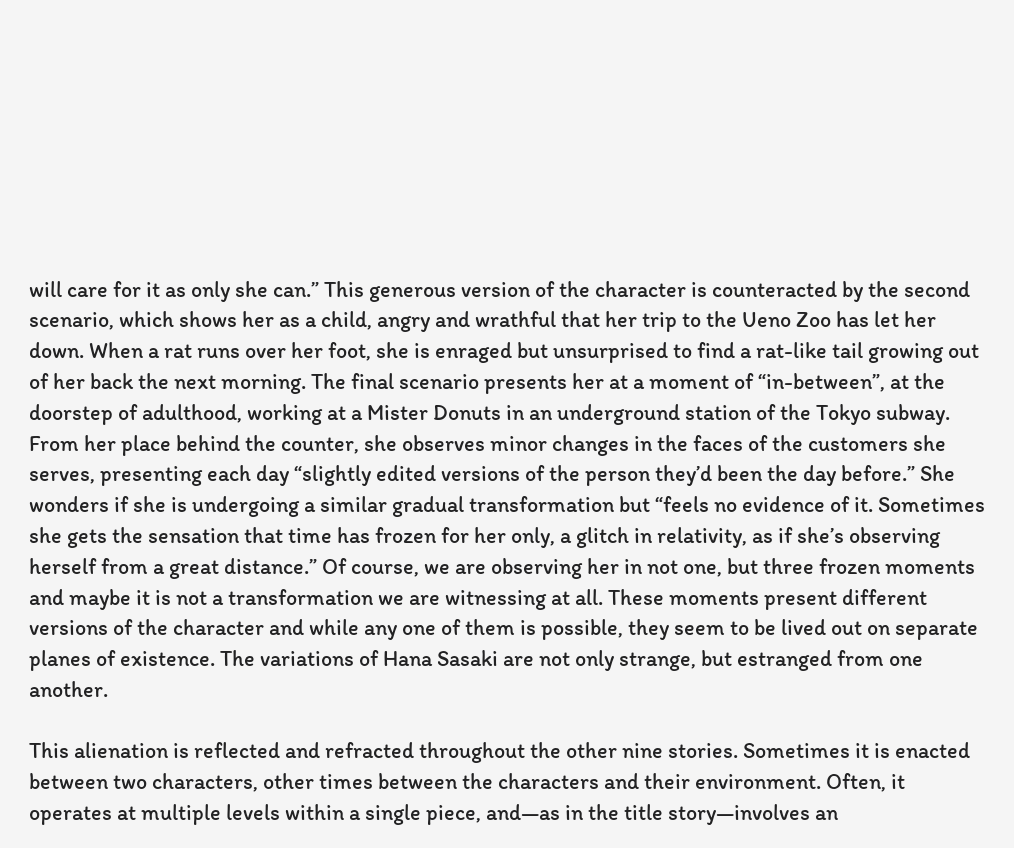will care for it as only she can.” This generous version of the character is counteracted by the second scenario, which shows her as a child, angry and wrathful that her trip to the Ueno Zoo has let her down. When a rat runs over her foot, she is enraged but unsurprised to find a rat-like tail growing out of her back the next morning. The final scenario presents her at a moment of “in-between”, at the doorstep of adulthood, working at a Mister Donuts in an underground station of the Tokyo subway. From her place behind the counter, she observes minor changes in the faces of the customers she serves, presenting each day “slightly edited versions of the person they’d been the day before.” She wonders if she is undergoing a similar gradual transformation but “feels no evidence of it. Sometimes she gets the sensation that time has frozen for her only, a glitch in relativity, as if she’s observing herself from a great distance.” Of course, we are observing her in not one, but three frozen moments and maybe it is not a transformation we are witnessing at all. These moments present different versions of the character and while any one of them is possible, they seem to be lived out on separate planes of existence. The variations of Hana Sasaki are not only strange, but estranged from one another.

This alienation is reflected and refracted throughout the other nine stories. Sometimes it is enacted between two characters, other times between the characters and their environment. Often, it operates at multiple levels within a single piece, and—as in the title story—involves an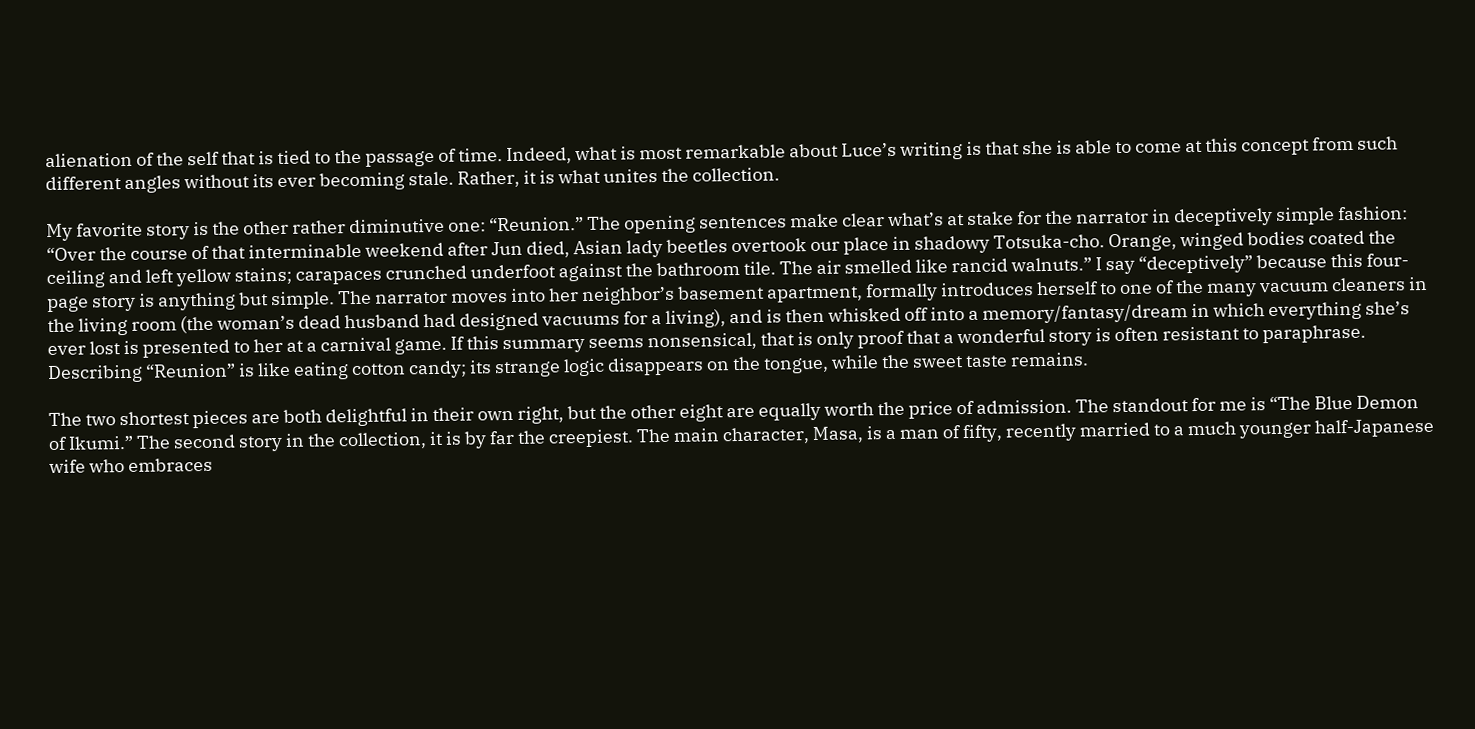alienation of the self that is tied to the passage of time. Indeed, what is most remarkable about Luce’s writing is that she is able to come at this concept from such different angles without its ever becoming stale. Rather, it is what unites the collection.

My favorite story is the other rather diminutive one: “Reunion.” The opening sentences make clear what’s at stake for the narrator in deceptively simple fashion: “Over the course of that interminable weekend after Jun died, Asian lady beetles overtook our place in shadowy Totsuka-cho. Orange, winged bodies coated the ceiling and left yellow stains; carapaces crunched underfoot against the bathroom tile. The air smelled like rancid walnuts.” I say “deceptively” because this four-page story is anything but simple. The narrator moves into her neighbor’s basement apartment, formally introduces herself to one of the many vacuum cleaners in the living room (the woman’s dead husband had designed vacuums for a living), and is then whisked off into a memory/fantasy/dream in which everything she’s ever lost is presented to her at a carnival game. If this summary seems nonsensical, that is only proof that a wonderful story is often resistant to paraphrase. Describing “Reunion” is like eating cotton candy; its strange logic disappears on the tongue, while the sweet taste remains.

The two shortest pieces are both delightful in their own right, but the other eight are equally worth the price of admission. The standout for me is “The Blue Demon of Ikumi.” The second story in the collection, it is by far the creepiest. The main character, Masa, is a man of fifty, recently married to a much younger half-Japanese wife who embraces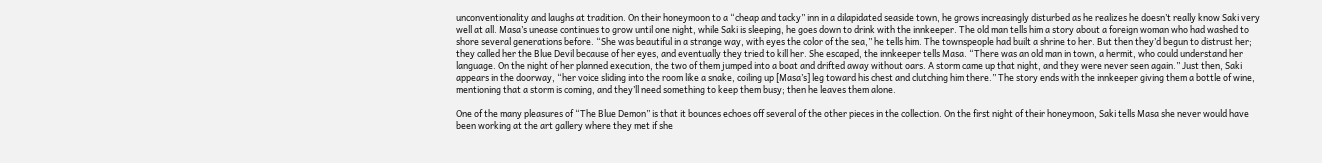unconventionality and laughs at tradition. On their honeymoon to a “cheap and tacky” inn in a dilapidated seaside town, he grows increasingly disturbed as he realizes he doesn’t really know Saki very well at all. Masa’s unease continues to grow until one night, while Saki is sleeping, he goes down to drink with the innkeeper. The old man tells him a story about a foreign woman who had washed to shore several generations before. “She was beautiful in a strange way, with eyes the color of the sea,” he tells him. The townspeople had built a shrine to her. But then they’d begun to distrust her; they called her the Blue Devil because of her eyes, and eventually they tried to kill her. She escaped, the innkeeper tells Masa. “There was an old man in town, a hermit, who could understand her language. On the night of her planned execution, the two of them jumped into a boat and drifted away without oars. A storm came up that night, and they were never seen again.” Just then, Saki appears in the doorway, “her voice sliding into the room like a snake, coiling up [Masa’s] leg toward his chest and clutching him there.” The story ends with the innkeeper giving them a bottle of wine, mentioning that a storm is coming, and they’ll need something to keep them busy; then he leaves them alone.

One of the many pleasures of “The Blue Demon” is that it bounces echoes off several of the other pieces in the collection. On the first night of their honeymoon, Saki tells Masa she never would have been working at the art gallery where they met if she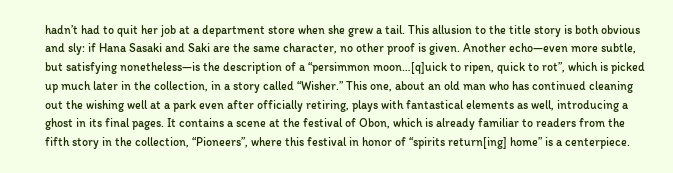hadn’t had to quit her job at a department store when she grew a tail. This allusion to the title story is both obvious and sly: if Hana Sasaki and Saki are the same character, no other proof is given. Another echo—even more subtle, but satisfying nonetheless—is the description of a “persimmon moon…[q]uick to ripen, quick to rot”, which is picked up much later in the collection, in a story called “Wisher.” This one, about an old man who has continued cleaning out the wishing well at a park even after officially retiring, plays with fantastical elements as well, introducing a ghost in its final pages. It contains a scene at the festival of Obon, which is already familiar to readers from the fifth story in the collection, “Pioneers”, where this festival in honor of “spirits return[ing] home” is a centerpiece.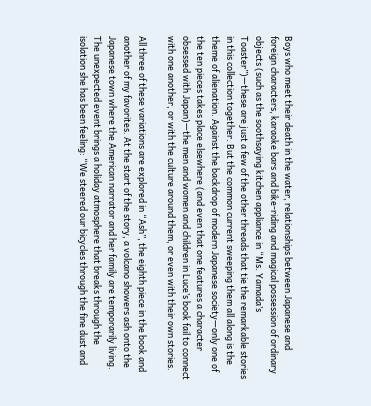Boys who meet their death in the water, relationships between Japanese and foreign characters, karaoke bars and bike-riding and magical possession of ordinary objects (such as the soothsaying kitchen appliance in “Ms. Yamada’s Toaster”)—these are just a few of the other threads that tie the remarkable stories in this collection together. But the common current sweeping them all along is the theme of alienation. Against the backdrop of modern Japanese society—only one of the ten pieces takes place elsewhere (and even that one features a character obsessed with Japan)—the men and women and children in Luce’s book fail to connect with one another, or with the culture around them, or even with their own stories.

All three of these variations are explored in “Ash”, the eighth piece in the book and another of my favorites. At the start of the story, a volcano showers ash onto the Japanese town where the American narrator and her family are temporarily living. The unexpected event brings a holiday atmosphere that breaks through the isolation she has been feeling: “We steered our bicycles through the fine dust and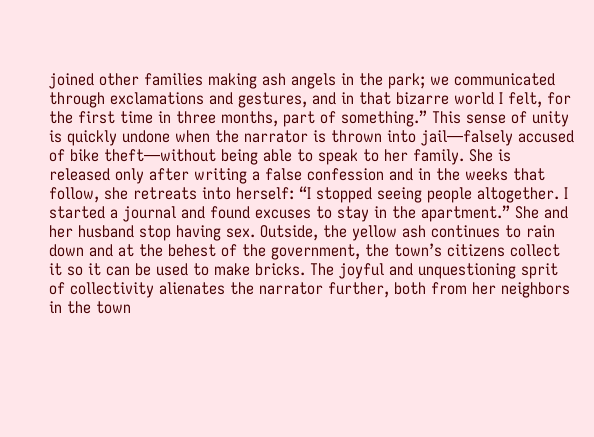joined other families making ash angels in the park; we communicated through exclamations and gestures, and in that bizarre world I felt, for the first time in three months, part of something.” This sense of unity is quickly undone when the narrator is thrown into jail—falsely accused of bike theft—without being able to speak to her family. She is released only after writing a false confession and in the weeks that follow, she retreats into herself: “I stopped seeing people altogether. I started a journal and found excuses to stay in the apartment.” She and her husband stop having sex. Outside, the yellow ash continues to rain down and at the behest of the government, the town’s citizens collect it so it can be used to make bricks. The joyful and unquestioning sprit of collectivity alienates the narrator further, both from her neighbors in the town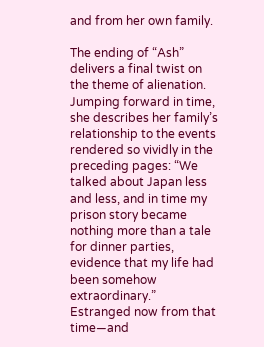and from her own family.

The ending of “Ash” delivers a final twist on the theme of alienation. Jumping forward in time, she describes her family’s relationship to the events rendered so vividly in the preceding pages: “We talked about Japan less and less, and in time my prison story became nothing more than a tale for dinner parties, evidence that my life had been somehow extraordinary.” Estranged now from that time—and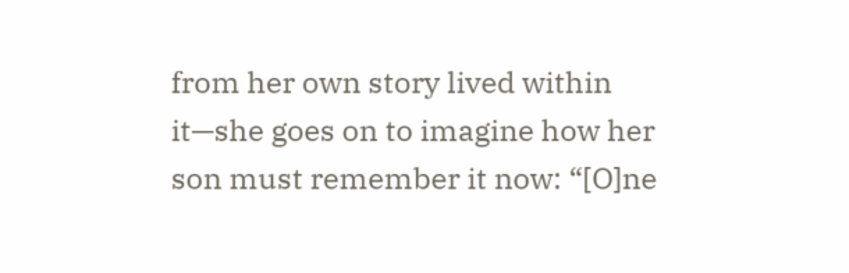from her own story lived within it—she goes on to imagine how her son must remember it now: “[O]ne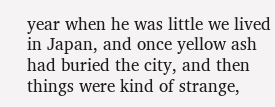year when he was little we lived in Japan, and once yellow ash had buried the city, and then things were kind of strange,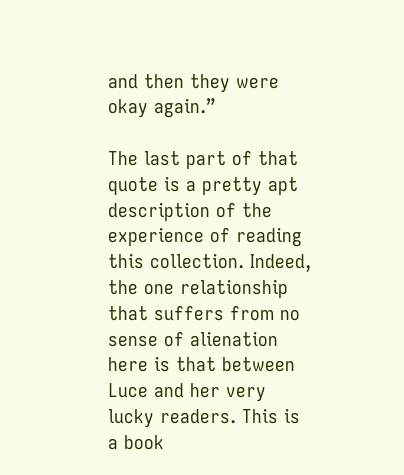and then they were okay again.”

The last part of that quote is a pretty apt description of the experience of reading this collection. Indeed, the one relationship that suffers from no sense of alienation here is that between Luce and her very lucky readers. This is a book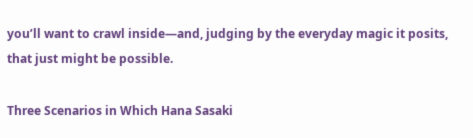you’ll want to crawl inside—and, judging by the everyday magic it posits, that just might be possible.

Three Scenarios in Which Hana Sasaki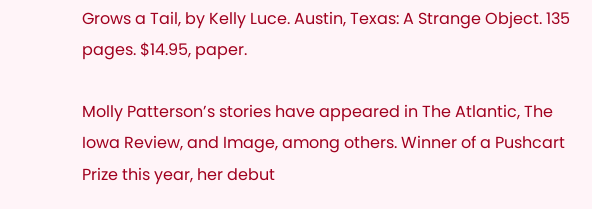Grows a Tail, by Kelly Luce. Austin, Texas: A Strange Object. 135 pages. $14.95, paper.

Molly Patterson’s stories have appeared in The Atlantic, The Iowa Review, and Image, among others. Winner of a Pushcart Prize this year, her debut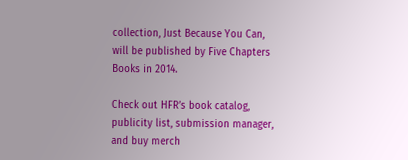collection, Just Because You Can, will be published by Five Chapters Books in 2014.

Check out HFR’s book catalog, publicity list, submission manager, and buy merch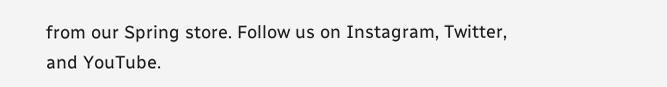from our Spring store. Follow us on Instagram, Twitter, and YouTube.